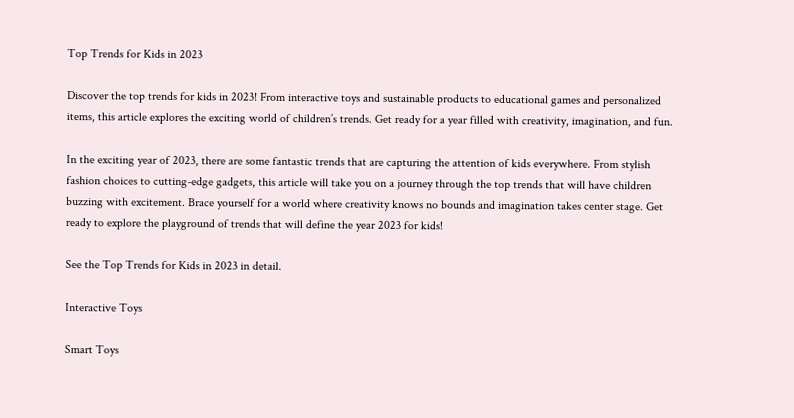Top Trends for Kids in 2023

Discover the top trends for kids in 2023! From interactive toys and sustainable products to educational games and personalized items, this article explores the exciting world of children’s trends. Get ready for a year filled with creativity, imagination, and fun.

In the exciting year of 2023, there are some fantastic trends that are capturing the attention of kids everywhere. From stylish fashion choices to cutting-edge gadgets, this article will take you on a journey through the top trends that will have children buzzing with excitement. Brace yourself for a world where creativity knows no bounds and imagination takes center stage. Get ready to explore the playground of trends that will define the year 2023 for kids!

See the Top Trends for Kids in 2023 in detail.

Interactive Toys

Smart Toys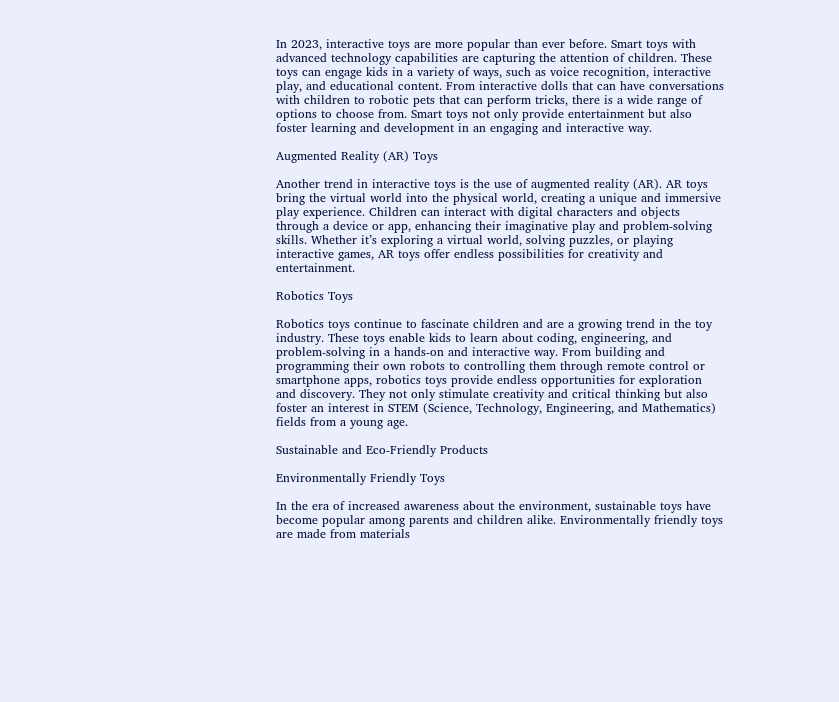In 2023, interactive toys are more popular than ever before. Smart toys with advanced technology capabilities are capturing the attention of children. These toys can engage kids in a variety of ways, such as voice recognition, interactive play, and educational content. From interactive dolls that can have conversations with children to robotic pets that can perform tricks, there is a wide range of options to choose from. Smart toys not only provide entertainment but also foster learning and development in an engaging and interactive way.

Augmented Reality (AR) Toys

Another trend in interactive toys is the use of augmented reality (AR). AR toys bring the virtual world into the physical world, creating a unique and immersive play experience. Children can interact with digital characters and objects through a device or app, enhancing their imaginative play and problem-solving skills. Whether it’s exploring a virtual world, solving puzzles, or playing interactive games, AR toys offer endless possibilities for creativity and entertainment.

Robotics Toys

Robotics toys continue to fascinate children and are a growing trend in the toy industry. These toys enable kids to learn about coding, engineering, and problem-solving in a hands-on and interactive way. From building and programming their own robots to controlling them through remote control or smartphone apps, robotics toys provide endless opportunities for exploration and discovery. They not only stimulate creativity and critical thinking but also foster an interest in STEM (Science, Technology, Engineering, and Mathematics) fields from a young age.

Sustainable and Eco-Friendly Products

Environmentally Friendly Toys

In the era of increased awareness about the environment, sustainable toys have become popular among parents and children alike. Environmentally friendly toys are made from materials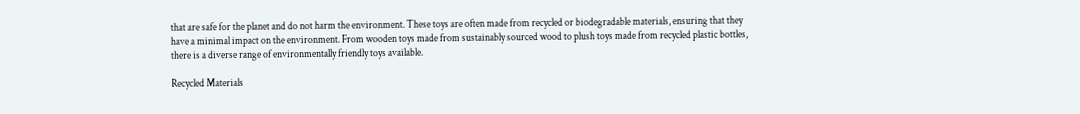that are safe for the planet and do not harm the environment. These toys are often made from recycled or biodegradable materials, ensuring that they have a minimal impact on the environment. From wooden toys made from sustainably sourced wood to plush toys made from recycled plastic bottles, there is a diverse range of environmentally friendly toys available.

Recycled Materials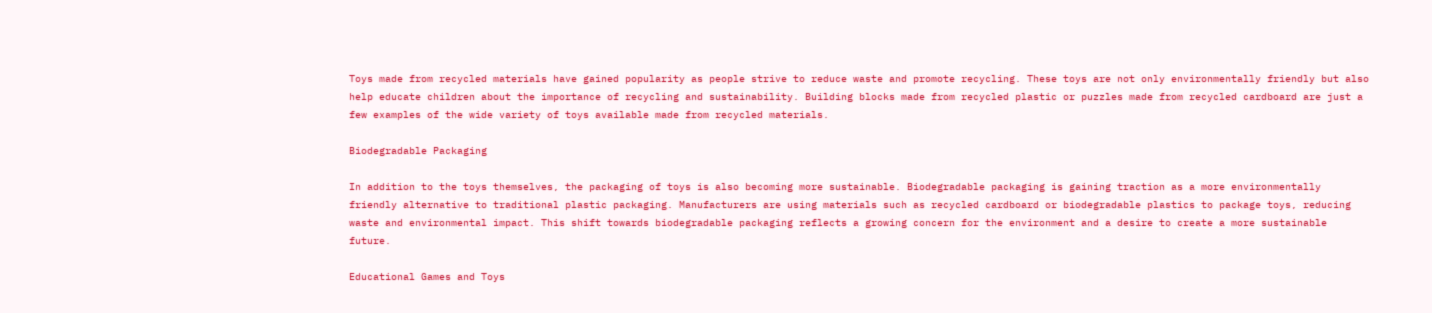Toys made from recycled materials have gained popularity as people strive to reduce waste and promote recycling. These toys are not only environmentally friendly but also help educate children about the importance of recycling and sustainability. Building blocks made from recycled plastic or puzzles made from recycled cardboard are just a few examples of the wide variety of toys available made from recycled materials.

Biodegradable Packaging

In addition to the toys themselves, the packaging of toys is also becoming more sustainable. Biodegradable packaging is gaining traction as a more environmentally friendly alternative to traditional plastic packaging. Manufacturers are using materials such as recycled cardboard or biodegradable plastics to package toys, reducing waste and environmental impact. This shift towards biodegradable packaging reflects a growing concern for the environment and a desire to create a more sustainable future.

Educational Games and Toys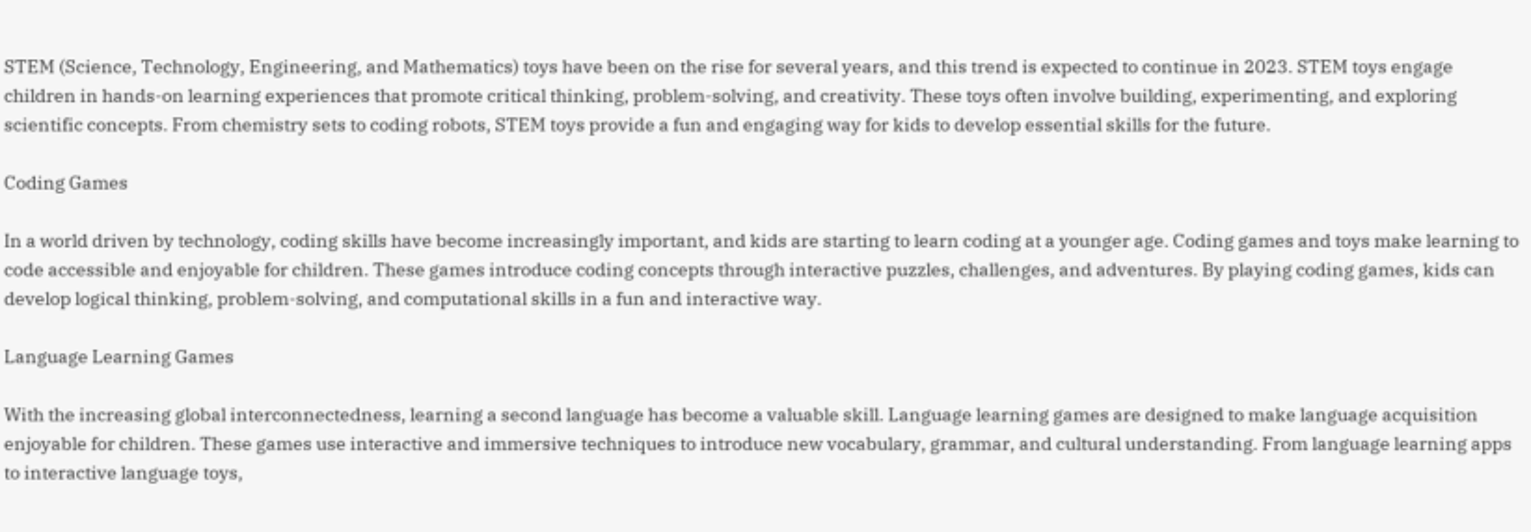STEM (Science, Technology, Engineering, and Mathematics) toys have been on the rise for several years, and this trend is expected to continue in 2023. STEM toys engage children in hands-on learning experiences that promote critical thinking, problem-solving, and creativity. These toys often involve building, experimenting, and exploring scientific concepts. From chemistry sets to coding robots, STEM toys provide a fun and engaging way for kids to develop essential skills for the future.

Coding Games

In a world driven by technology, coding skills have become increasingly important, and kids are starting to learn coding at a younger age. Coding games and toys make learning to code accessible and enjoyable for children. These games introduce coding concepts through interactive puzzles, challenges, and adventures. By playing coding games, kids can develop logical thinking, problem-solving, and computational skills in a fun and interactive way.

Language Learning Games

With the increasing global interconnectedness, learning a second language has become a valuable skill. Language learning games are designed to make language acquisition enjoyable for children. These games use interactive and immersive techniques to introduce new vocabulary, grammar, and cultural understanding. From language learning apps to interactive language toys,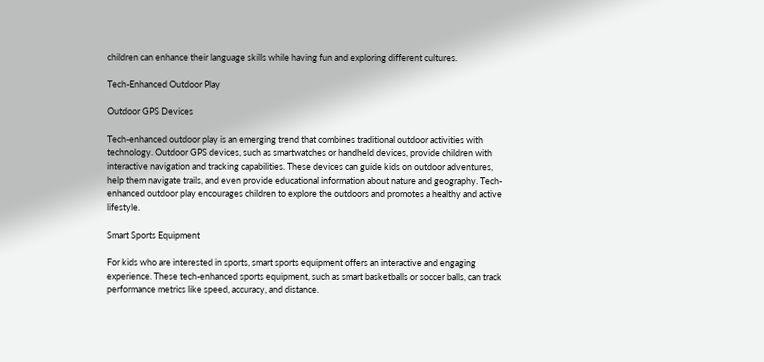children can enhance their language skills while having fun and exploring different cultures.

Tech-Enhanced Outdoor Play

Outdoor GPS Devices

Tech-enhanced outdoor play is an emerging trend that combines traditional outdoor activities with technology. Outdoor GPS devices, such as smartwatches or handheld devices, provide children with interactive navigation and tracking capabilities. These devices can guide kids on outdoor adventures, help them navigate trails, and even provide educational information about nature and geography. Tech-enhanced outdoor play encourages children to explore the outdoors and promotes a healthy and active lifestyle.

Smart Sports Equipment

For kids who are interested in sports, smart sports equipment offers an interactive and engaging experience. These tech-enhanced sports equipment, such as smart basketballs or soccer balls, can track performance metrics like speed, accuracy, and distance.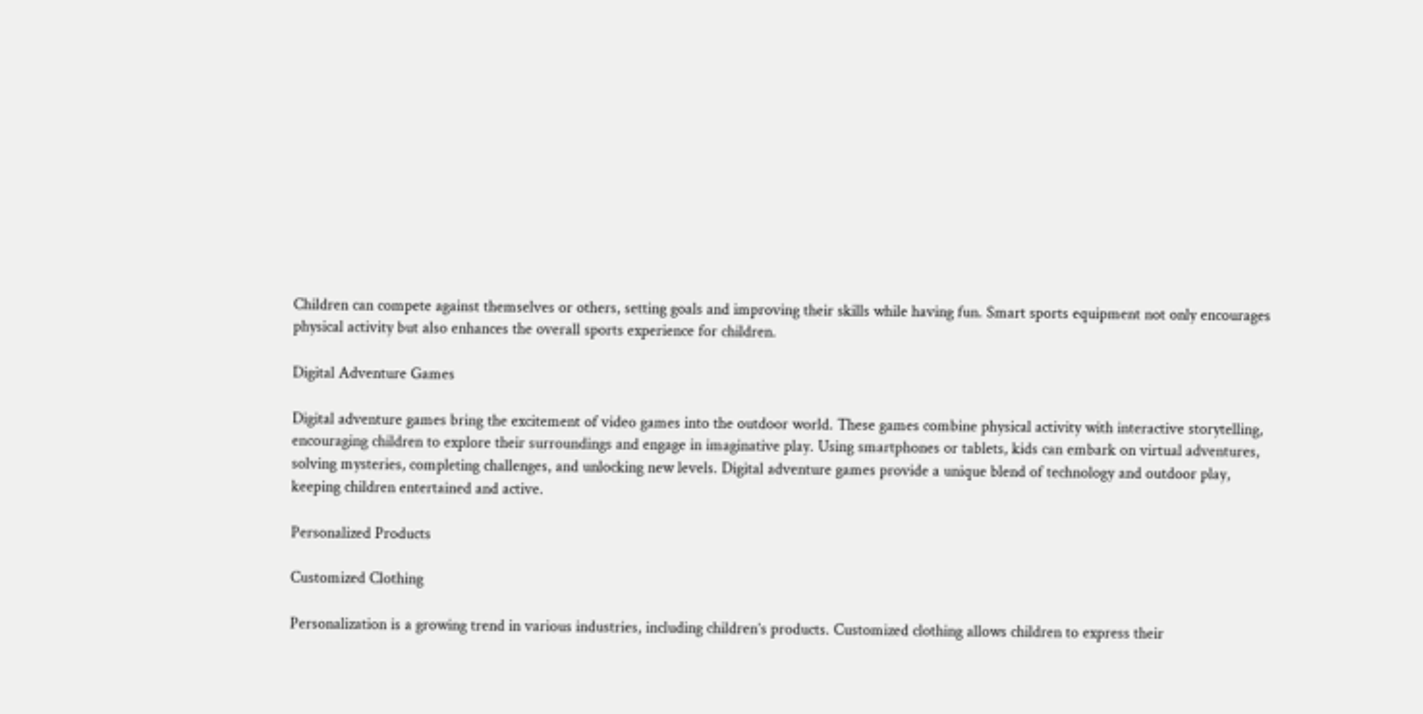Children can compete against themselves or others, setting goals and improving their skills while having fun. Smart sports equipment not only encourages physical activity but also enhances the overall sports experience for children.

Digital Adventure Games

Digital adventure games bring the excitement of video games into the outdoor world. These games combine physical activity with interactive storytelling, encouraging children to explore their surroundings and engage in imaginative play. Using smartphones or tablets, kids can embark on virtual adventures, solving mysteries, completing challenges, and unlocking new levels. Digital adventure games provide a unique blend of technology and outdoor play, keeping children entertained and active.

Personalized Products

Customized Clothing

Personalization is a growing trend in various industries, including children’s products. Customized clothing allows children to express their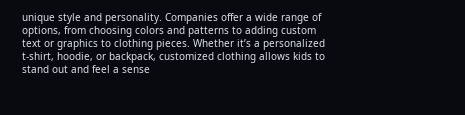unique style and personality. Companies offer a wide range of options, from choosing colors and patterns to adding custom text or graphics to clothing pieces. Whether it’s a personalized t-shirt, hoodie, or backpack, customized clothing allows kids to stand out and feel a sense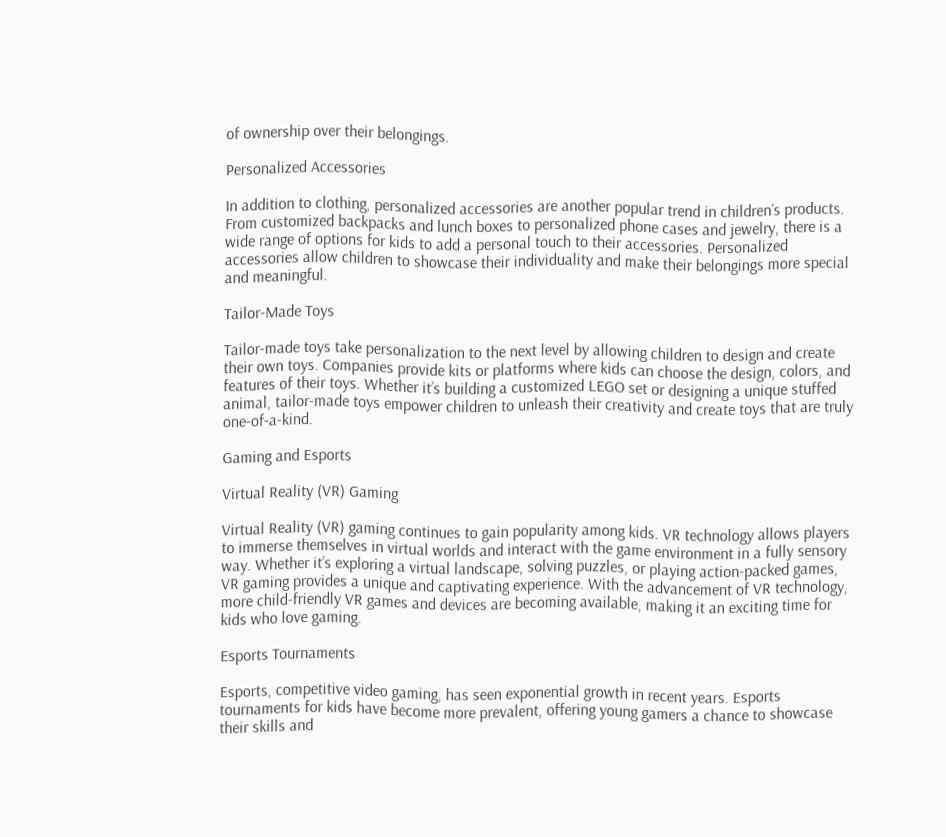of ownership over their belongings.

Personalized Accessories

In addition to clothing, personalized accessories are another popular trend in children’s products. From customized backpacks and lunch boxes to personalized phone cases and jewelry, there is a wide range of options for kids to add a personal touch to their accessories. Personalized accessories allow children to showcase their individuality and make their belongings more special and meaningful.

Tailor-Made Toys

Tailor-made toys take personalization to the next level by allowing children to design and create their own toys. Companies provide kits or platforms where kids can choose the design, colors, and features of their toys. Whether it’s building a customized LEGO set or designing a unique stuffed animal, tailor-made toys empower children to unleash their creativity and create toys that are truly one-of-a-kind.

Gaming and Esports

Virtual Reality (VR) Gaming

Virtual Reality (VR) gaming continues to gain popularity among kids. VR technology allows players to immerse themselves in virtual worlds and interact with the game environment in a fully sensory way. Whether it’s exploring a virtual landscape, solving puzzles, or playing action-packed games, VR gaming provides a unique and captivating experience. With the advancement of VR technology, more child-friendly VR games and devices are becoming available, making it an exciting time for kids who love gaming.

Esports Tournaments

Esports, competitive video gaming, has seen exponential growth in recent years. Esports tournaments for kids have become more prevalent, offering young gamers a chance to showcase their skills and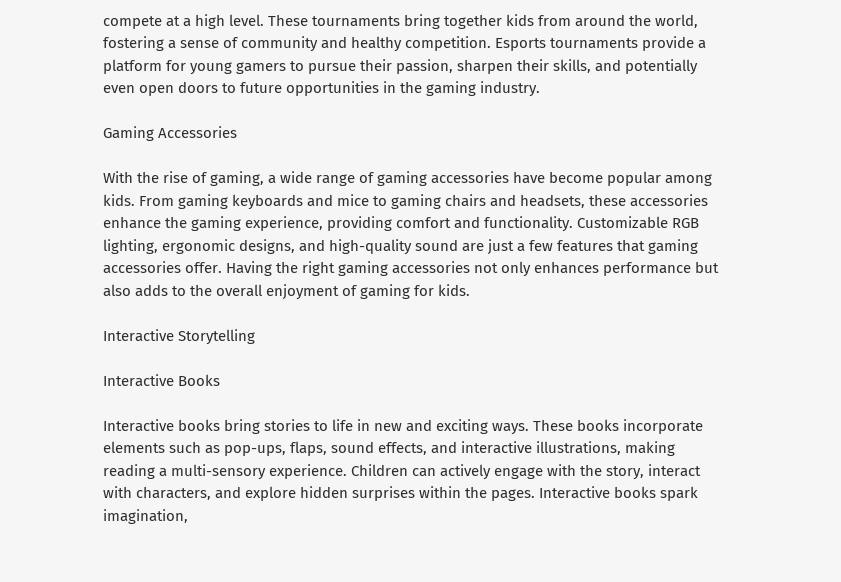compete at a high level. These tournaments bring together kids from around the world, fostering a sense of community and healthy competition. Esports tournaments provide a platform for young gamers to pursue their passion, sharpen their skills, and potentially even open doors to future opportunities in the gaming industry.

Gaming Accessories

With the rise of gaming, a wide range of gaming accessories have become popular among kids. From gaming keyboards and mice to gaming chairs and headsets, these accessories enhance the gaming experience, providing comfort and functionality. Customizable RGB lighting, ergonomic designs, and high-quality sound are just a few features that gaming accessories offer. Having the right gaming accessories not only enhances performance but also adds to the overall enjoyment of gaming for kids.

Interactive Storytelling

Interactive Books

Interactive books bring stories to life in new and exciting ways. These books incorporate elements such as pop-ups, flaps, sound effects, and interactive illustrations, making reading a multi-sensory experience. Children can actively engage with the story, interact with characters, and explore hidden surprises within the pages. Interactive books spark imagination,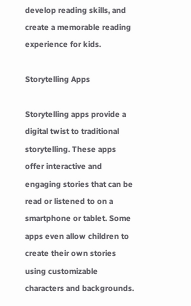develop reading skills, and create a memorable reading experience for kids.

Storytelling Apps

Storytelling apps provide a digital twist to traditional storytelling. These apps offer interactive and engaging stories that can be read or listened to on a smartphone or tablet. Some apps even allow children to create their own stories using customizable characters and backgrounds.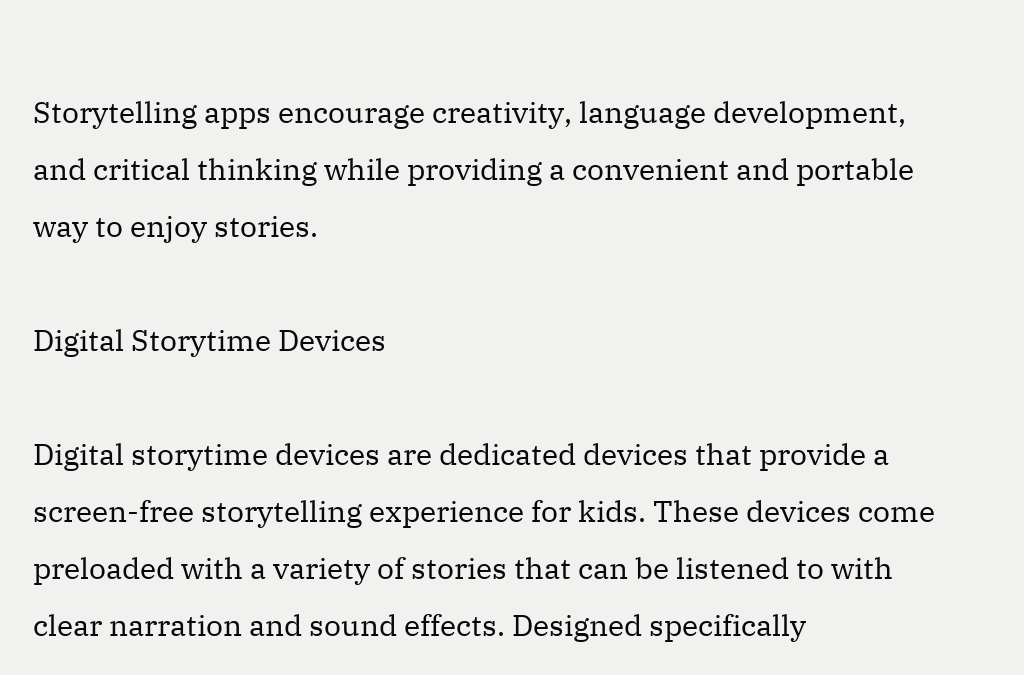Storytelling apps encourage creativity, language development, and critical thinking while providing a convenient and portable way to enjoy stories.

Digital Storytime Devices

Digital storytime devices are dedicated devices that provide a screen-free storytelling experience for kids. These devices come preloaded with a variety of stories that can be listened to with clear narration and sound effects. Designed specifically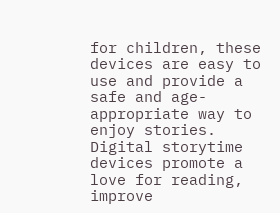for children, these devices are easy to use and provide a safe and age-appropriate way to enjoy stories. Digital storytime devices promote a love for reading, improve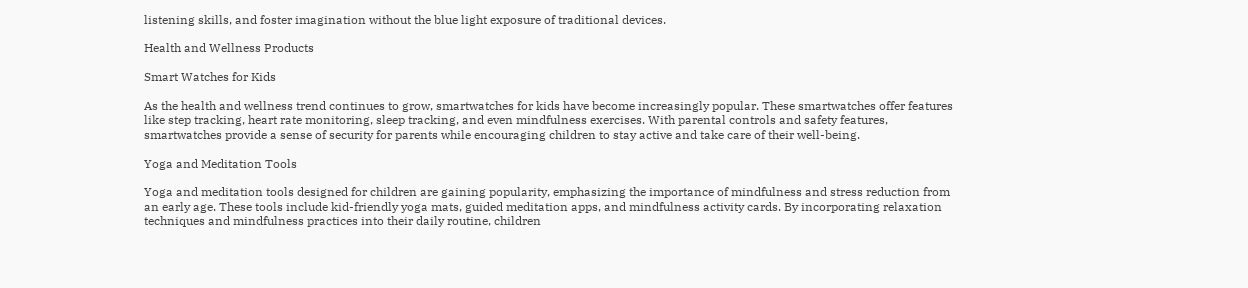listening skills, and foster imagination without the blue light exposure of traditional devices.

Health and Wellness Products

Smart Watches for Kids

As the health and wellness trend continues to grow, smartwatches for kids have become increasingly popular. These smartwatches offer features like step tracking, heart rate monitoring, sleep tracking, and even mindfulness exercises. With parental controls and safety features, smartwatches provide a sense of security for parents while encouraging children to stay active and take care of their well-being.

Yoga and Meditation Tools

Yoga and meditation tools designed for children are gaining popularity, emphasizing the importance of mindfulness and stress reduction from an early age. These tools include kid-friendly yoga mats, guided meditation apps, and mindfulness activity cards. By incorporating relaxation techniques and mindfulness practices into their daily routine, children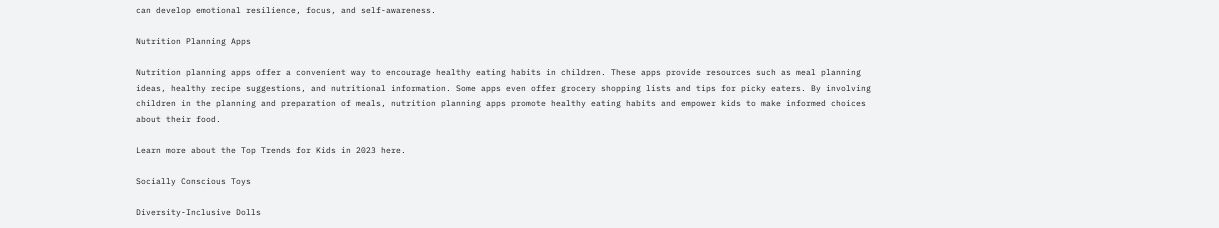can develop emotional resilience, focus, and self-awareness.

Nutrition Planning Apps

Nutrition planning apps offer a convenient way to encourage healthy eating habits in children. These apps provide resources such as meal planning ideas, healthy recipe suggestions, and nutritional information. Some apps even offer grocery shopping lists and tips for picky eaters. By involving children in the planning and preparation of meals, nutrition planning apps promote healthy eating habits and empower kids to make informed choices about their food.

Learn more about the Top Trends for Kids in 2023 here.

Socially Conscious Toys

Diversity-Inclusive Dolls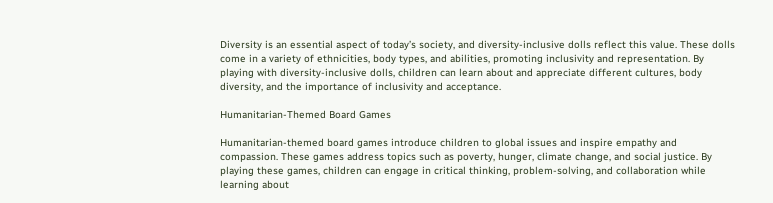Diversity is an essential aspect of today’s society, and diversity-inclusive dolls reflect this value. These dolls come in a variety of ethnicities, body types, and abilities, promoting inclusivity and representation. By playing with diversity-inclusive dolls, children can learn about and appreciate different cultures, body diversity, and the importance of inclusivity and acceptance.

Humanitarian-Themed Board Games

Humanitarian-themed board games introduce children to global issues and inspire empathy and compassion. These games address topics such as poverty, hunger, climate change, and social justice. By playing these games, children can engage in critical thinking, problem-solving, and collaboration while learning about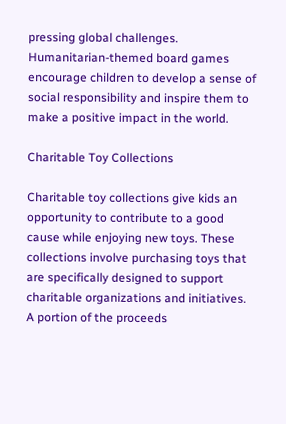pressing global challenges. Humanitarian-themed board games encourage children to develop a sense of social responsibility and inspire them to make a positive impact in the world.

Charitable Toy Collections

Charitable toy collections give kids an opportunity to contribute to a good cause while enjoying new toys. These collections involve purchasing toys that are specifically designed to support charitable organizations and initiatives. A portion of the proceeds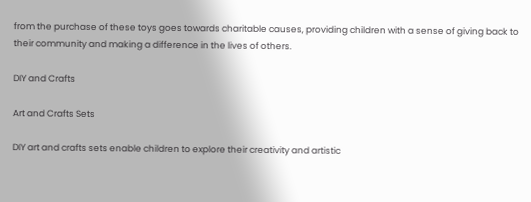from the purchase of these toys goes towards charitable causes, providing children with a sense of giving back to their community and making a difference in the lives of others.

DIY and Crafts

Art and Crafts Sets

DIY art and crafts sets enable children to explore their creativity and artistic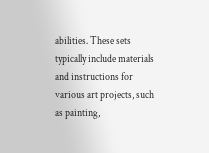abilities. These sets typically include materials and instructions for various art projects, such as painting,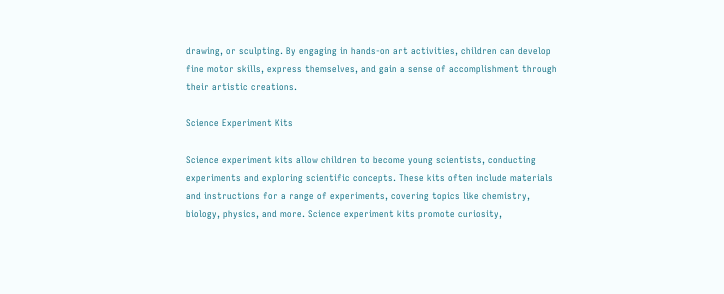drawing, or sculpting. By engaging in hands-on art activities, children can develop fine motor skills, express themselves, and gain a sense of accomplishment through their artistic creations.

Science Experiment Kits

Science experiment kits allow children to become young scientists, conducting experiments and exploring scientific concepts. These kits often include materials and instructions for a range of experiments, covering topics like chemistry, biology, physics, and more. Science experiment kits promote curiosity,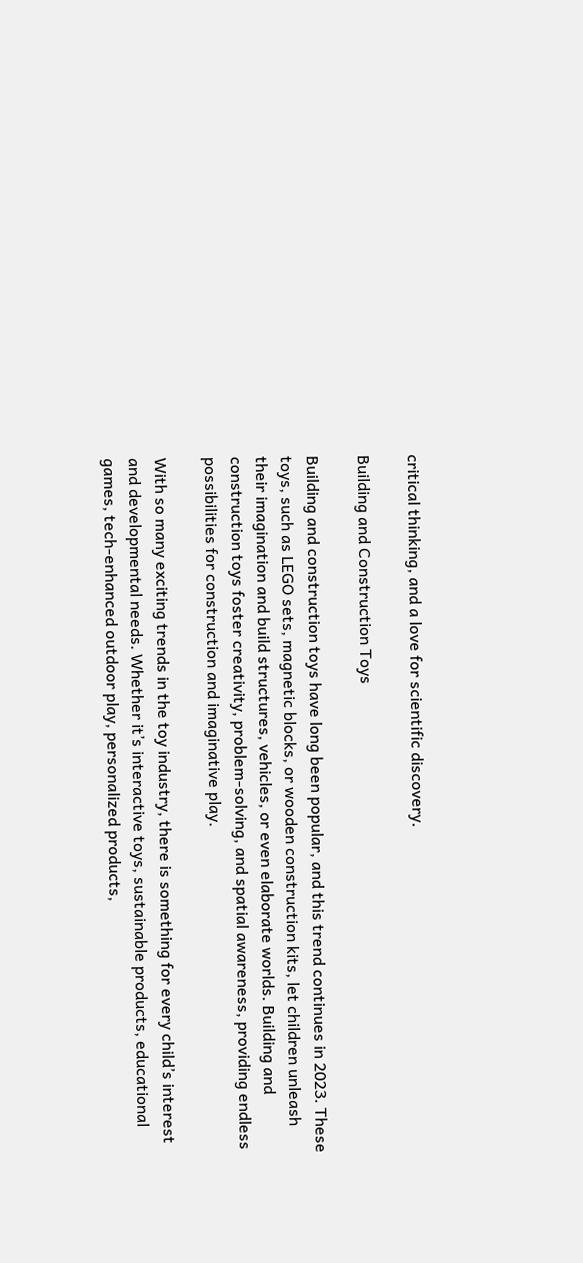critical thinking, and a love for scientific discovery.

Building and Construction Toys

Building and construction toys have long been popular, and this trend continues in 2023. These toys, such as LEGO sets, magnetic blocks, or wooden construction kits, let children unleash their imagination and build structures, vehicles, or even elaborate worlds. Building and construction toys foster creativity, problem-solving, and spatial awareness, providing endless possibilities for construction and imaginative play.

With so many exciting trends in the toy industry, there is something for every child’s interest and developmental needs. Whether it’s interactive toys, sustainable products, educational games, tech-enhanced outdoor play, personalized products,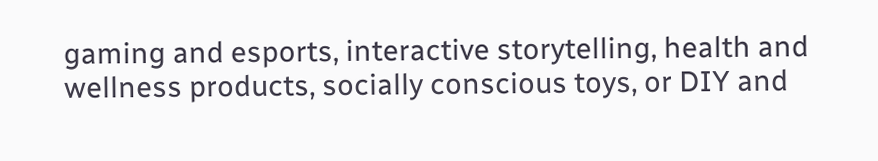gaming and esports, interactive storytelling, health and wellness products, socially conscious toys, or DIY and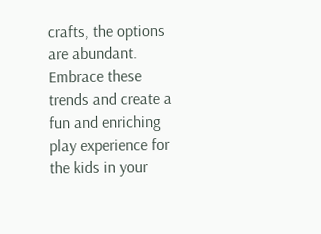crafts, the options are abundant. Embrace these trends and create a fun and enriching play experience for the kids in your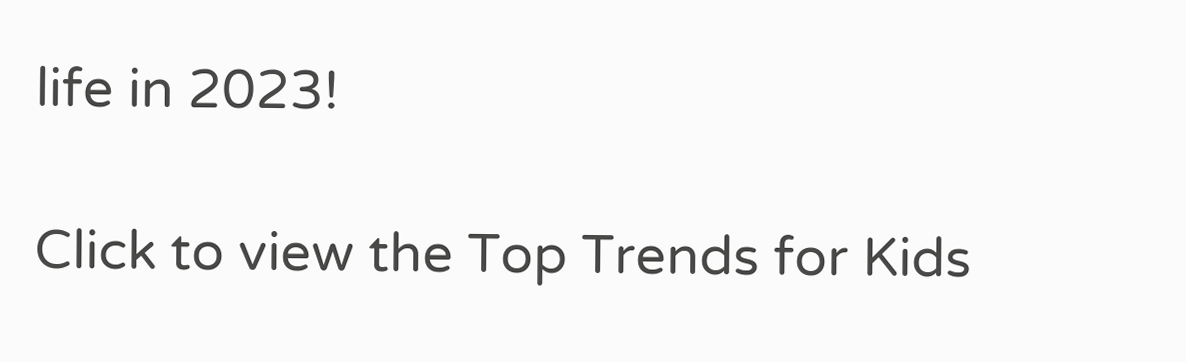life in 2023!

Click to view the Top Trends for Kids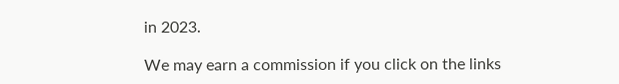in 2023.

We may earn a commission if you click on the links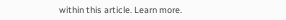within this article. Learn more.